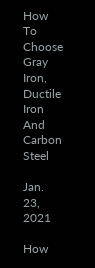How To Choose Gray Iron, Ductile Iron And Carbon Steel

Jan. 23, 2021

How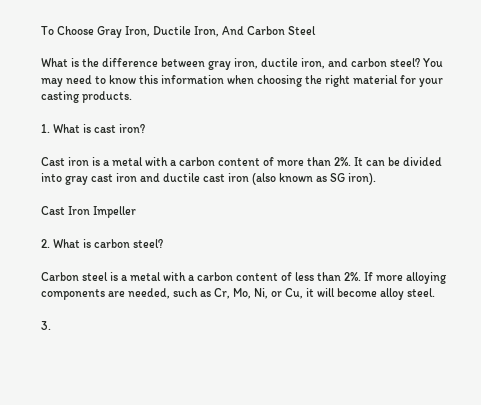To Choose Gray Iron, Ductile Iron, And Carbon Steel

What is the difference between gray iron, ductile iron, and carbon steel? You may need to know this information when choosing the right material for your casting products.

1. What is cast iron?

Cast iron is a metal with a carbon content of more than 2%. It can be divided into gray cast iron and ductile cast iron (also known as SG iron).

Cast Iron Impeller

2. What is carbon steel?

Carbon steel is a metal with a carbon content of less than 2%. If more alloying components are needed, such as Cr, Mo, Ni, or Cu, it will become alloy steel.

3.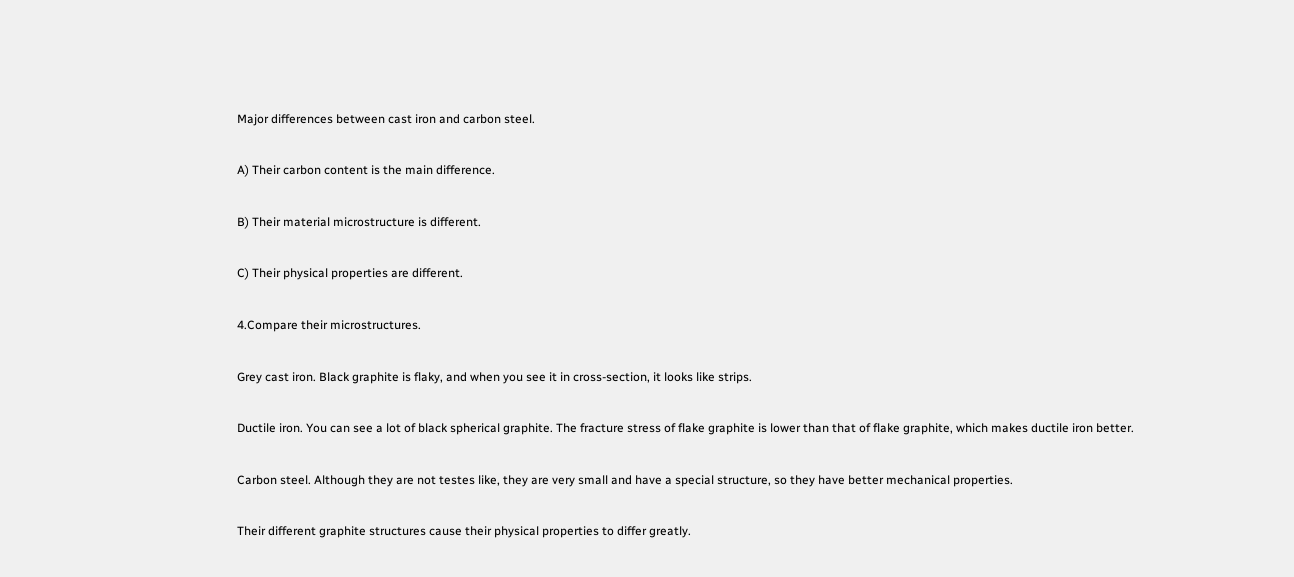Major differences between cast iron and carbon steel.

A) Their carbon content is the main difference.

B) Their material microstructure is different.

C) Their physical properties are different.

4.Compare their microstructures.

Grey cast iron. Black graphite is flaky, and when you see it in cross-section, it looks like strips.

Ductile iron. You can see a lot of black spherical graphite. The fracture stress of flake graphite is lower than that of flake graphite, which makes ductile iron better.

Carbon steel. Although they are not testes like, they are very small and have a special structure, so they have better mechanical properties.

Their different graphite structures cause their physical properties to differ greatly.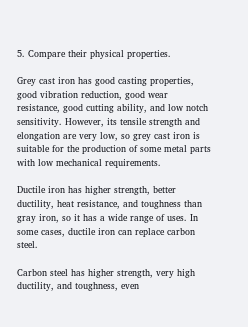5. Compare their physical properties.

Grey cast iron has good casting properties, good vibration reduction, good wear resistance, good cutting ability, and low notch sensitivity. However, its tensile strength and elongation are very low, so grey cast iron is suitable for the production of some metal parts with low mechanical requirements.

Ductile iron has higher strength, better ductility, heat resistance, and toughness than gray iron, so it has a wide range of uses. In some cases, ductile iron can replace carbon steel.

Carbon steel has higher strength, very high ductility, and toughness, even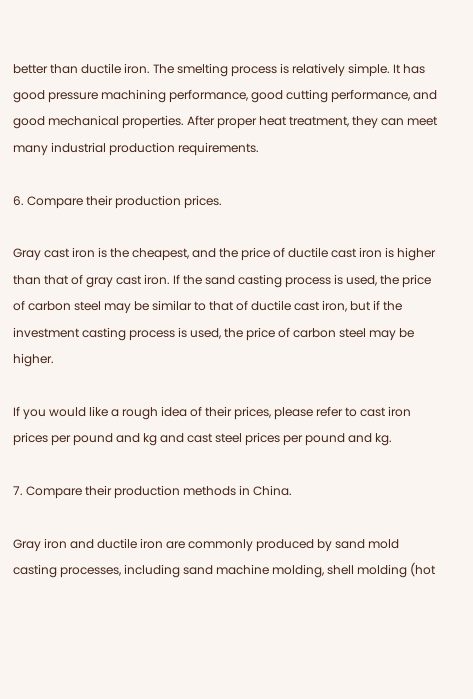better than ductile iron. The smelting process is relatively simple. It has good pressure machining performance, good cutting performance, and good mechanical properties. After proper heat treatment, they can meet many industrial production requirements.

6. Compare their production prices.

Gray cast iron is the cheapest, and the price of ductile cast iron is higher than that of gray cast iron. If the sand casting process is used, the price of carbon steel may be similar to that of ductile cast iron, but if the investment casting process is used, the price of carbon steel may be higher.

If you would like a rough idea of their prices, please refer to cast iron prices per pound and kg and cast steel prices per pound and kg.

7. Compare their production methods in China.

Gray iron and ductile iron are commonly produced by sand mold casting processes, including sand machine molding, shell molding (hot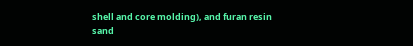shell and core molding), and furan resin sand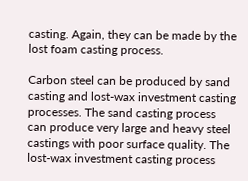casting. Again, they can be made by the lost foam casting process.

Carbon steel can be produced by sand casting and lost-wax investment casting processes. The sand casting process can produce very large and heavy steel castings with poor surface quality. The lost-wax investment casting process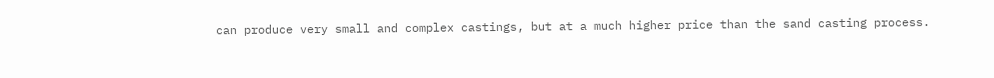can produce very small and complex castings, but at a much higher price than the sand casting process.